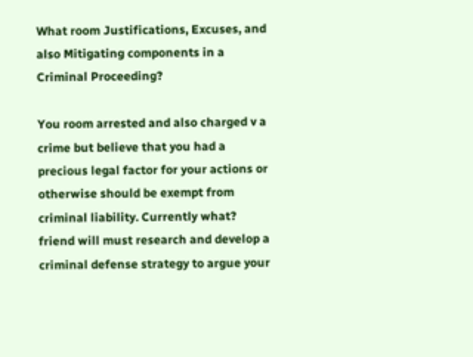What room Justifications, Excuses, and also Mitigating components in a Criminal Proceeding?

You room arrested and also charged v a crime but believe that you had a precious legal factor for your actions or otherwise should be exempt from criminal liability. Currently what? friend will must research and develop a criminal defense strategy to argue your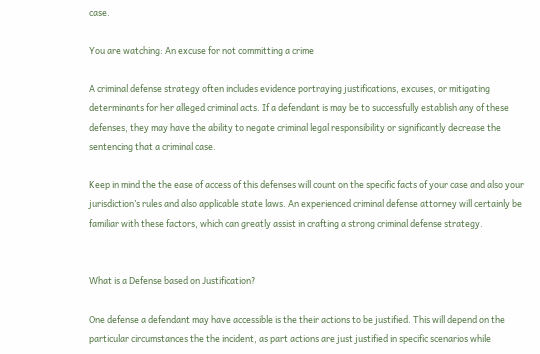case.

You are watching: An excuse for not committing a crime

A criminal defense strategy often includes evidence portraying justifications, excuses, or mitigating determinants for her alleged criminal acts. If a defendant is may be to successfully establish any of these defenses, they may have the ability to negate criminal legal responsibility or significantly decrease the sentencing that a criminal case.

Keep in mind the the ease of access of this defenses will count on the specific facts of your case and also your jurisdiction’s rules and also applicable state laws. An experienced criminal defense attorney will certainly be familiar with these factors, which can greatly assist in crafting a strong criminal defense strategy.


What is a Defense based on Justification?

One defense a defendant may have accessible is the their actions to be justified. This will depend on the particular circumstances the the incident, as part actions are just justified in specific scenarios while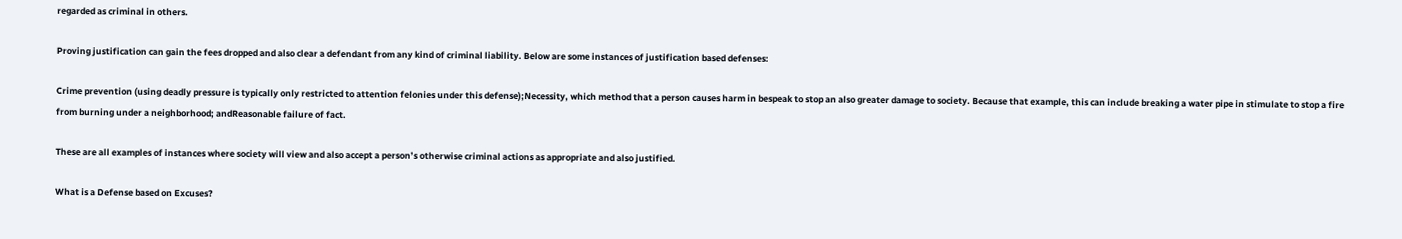regarded as criminal in others.

Proving justification can gain the fees dropped and also clear a defendant from any kind of criminal liability. Below are some instances of justification based defenses:

Crime prevention (using deadly pressure is typically only restricted to attention felonies under this defense);Necessity, which method that a person causes harm in bespeak to stop an also greater damage to society. Because that example, this can include breaking a water pipe in stimulate to stop a fire from burning under a neighborhood; andReasonable failure of fact.

These are all examples of instances where society will view and also accept a person’s otherwise criminal actions as appropriate and also justified.

What is a Defense based on Excuses?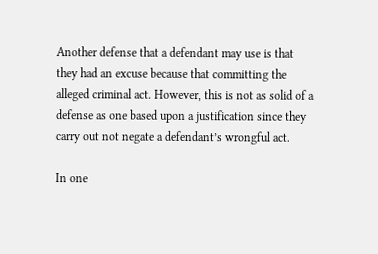Another defense that a defendant may use is that they had an excuse because that committing the alleged criminal act. However, this is not as solid of a defense as one based upon a justification since they carry out not negate a defendant’s wrongful act.

In one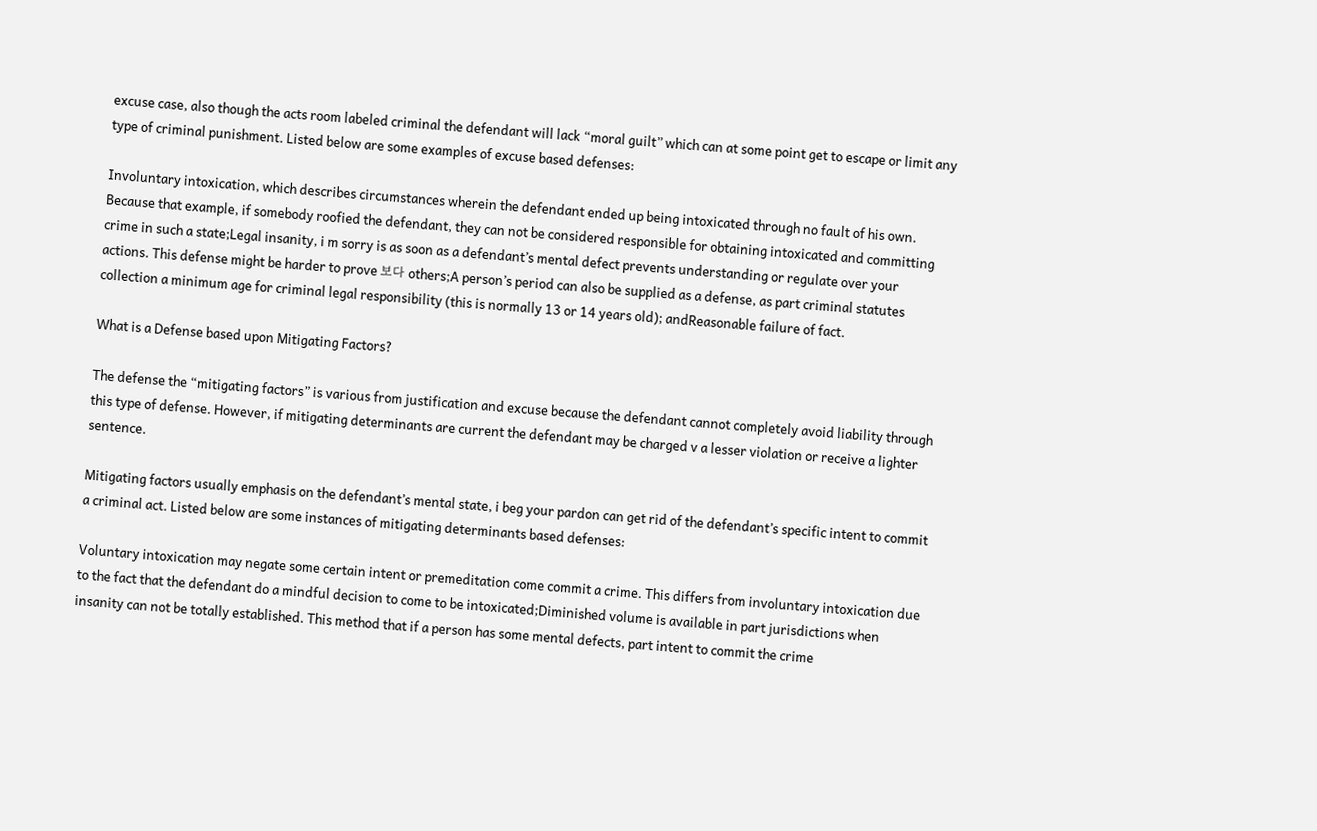excuse case, also though the acts room labeled criminal the defendant will lack “moral guilt” which can at some point get to escape or limit any type of criminal punishment. Listed below are some examples of excuse based defenses:

Involuntary intoxication, which describes circumstances wherein the defendant ended up being intoxicated through no fault of his own. Because that example, if somebody roofied the defendant, they can not be considered responsible for obtaining intoxicated and committing crime in such a state;Legal insanity, i m sorry is as soon as a defendant’s mental defect prevents understanding or regulate over your actions. This defense might be harder to prove 보다 others;A person’s period can also be supplied as a defense, as part criminal statutes collection a minimum age for criminal legal responsibility (this is normally 13 or 14 years old); andReasonable failure of fact.

What is a Defense based upon Mitigating Factors?

The defense the “mitigating factors” is various from justification and excuse because the defendant cannot completely avoid liability through this type of defense. However, if mitigating determinants are current the defendant may be charged v a lesser violation or receive a lighter sentence.

Mitigating factors usually emphasis on the defendant’s mental state, i beg your pardon can get rid of the defendant’s specific intent to commit a criminal act. Listed below are some instances of mitigating determinants based defenses:

Voluntary intoxication may negate some certain intent or premeditation come commit a crime. This differs from involuntary intoxication due to the fact that the defendant do a mindful decision to come to be intoxicated;Diminished volume is available in part jurisdictions when insanity can not be totally established. This method that if a person has some mental defects, part intent to commit the crime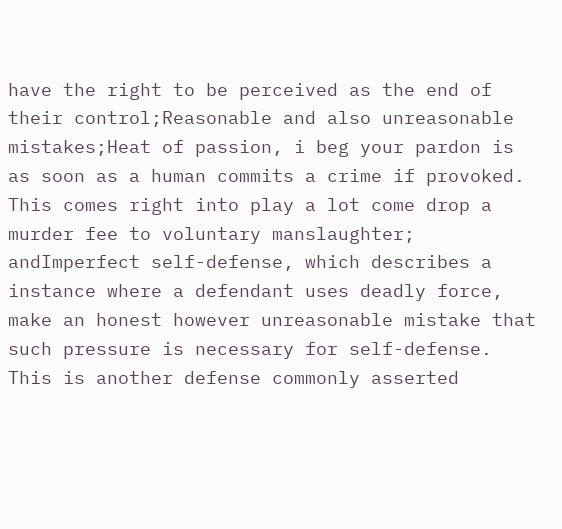have the right to be perceived as the end of their control;Reasonable and also unreasonable mistakes;Heat of passion, i beg your pardon is as soon as a human commits a crime if provoked. This comes right into play a lot come drop a murder fee to voluntary manslaughter; andImperfect self-defense, which describes a instance where a defendant uses deadly force, make an honest however unreasonable mistake that such pressure is necessary for self-defense. This is another defense commonly asserted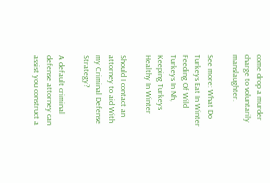come drop a murder charge to voluntarily manslaughter.

See more: What Do Turkeys Eat In Winter Feeding Of Wild Turkeys In Nh, Keeping Turkeys Healthy In Winter

Should I contact an attorney to aid With my Criminal Defense Strategy?

A default criminal defense attorney can assist you construct a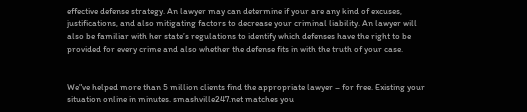effective defense strategy. An lawyer may can determine if your are any kind of excuses, justifications, and also mitigating factors to decrease your criminal liability. An lawyer will also be familiar with her state’s regulations to identify which defenses have the right to be provided for every crime and also whether the defense fits in with the truth of your case.


We"ve helped more than 5 million clients find the appropriate lawyer – for free. Existing your situation online in minutes. smashville247.net matches you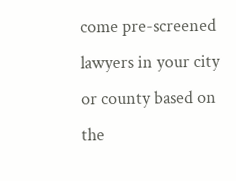come pre-screened lawyers in your city or county based on the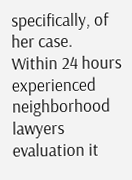specifically, of her case. Within 24 hours experienced neighborhood lawyers evaluation it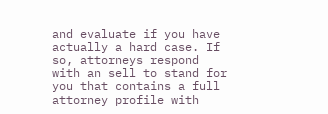and evaluate if you have actually a hard case. If so, attorneys respond with an sell to stand for you that contains a full attorney profile with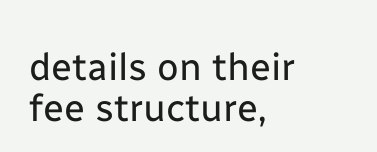details on their fee structure,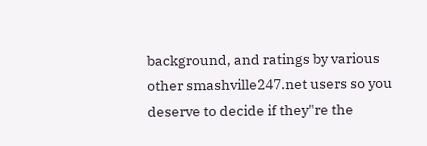background, and ratings by various other smashville247.net users so you deserve to decide if they"re the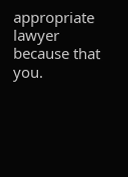appropriate lawyer because that you.